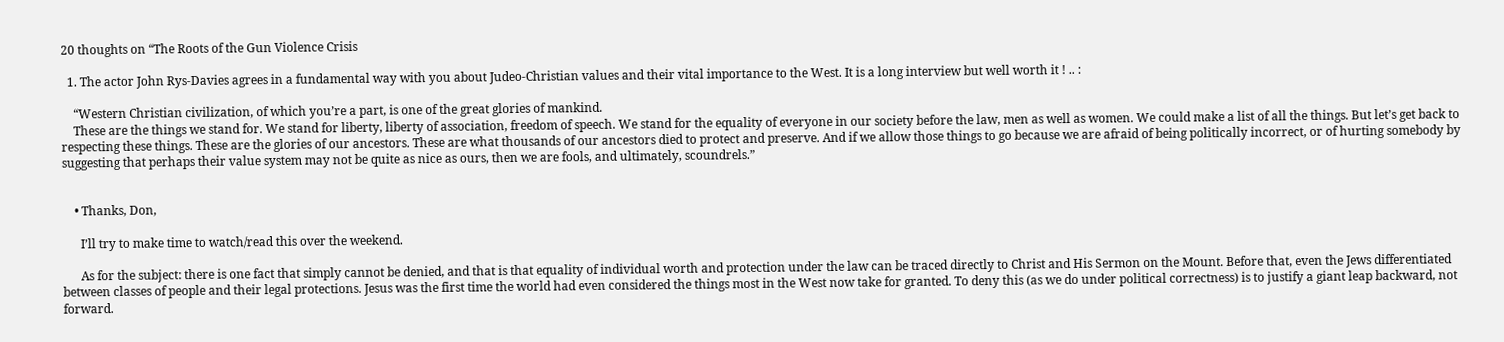20 thoughts on “The Roots of the Gun Violence Crisis

  1. The actor John Rys-Davies agrees in a fundamental way with you about Judeo-Christian values and their vital importance to the West. It is a long interview but well worth it ! .. :

    “Western Christian civilization, of which you’re a part, is one of the great glories of mankind.
    These are the things we stand for. We stand for liberty, liberty of association, freedom of speech. We stand for the equality of everyone in our society before the law, men as well as women. We could make a list of all the things. But let’s get back to respecting these things. These are the glories of our ancestors. These are what thousands of our ancestors died to protect and preserve. And if we allow those things to go because we are afraid of being politically incorrect, or of hurting somebody by suggesting that perhaps their value system may not be quite as nice as ours, then we are fools, and ultimately, scoundrels.”


    • Thanks, Don,

      I’ll try to make time to watch/read this over the weekend.

      As for the subject: there is one fact that simply cannot be denied, and that is that equality of individual worth and protection under the law can be traced directly to Christ and His Sermon on the Mount. Before that, even the Jews differentiated between classes of people and their legal protections. Jesus was the first time the world had even considered the things most in the West now take for granted. To deny this (as we do under political correctness) is to justify a giant leap backward, not forward.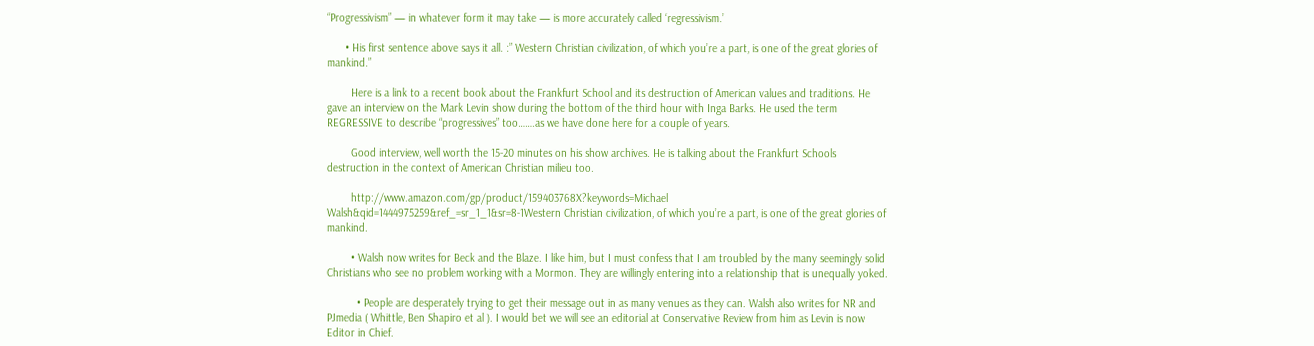“Progressivism” — in whatever form it may take — is more accurately called ‘regressivism.’

      • His first sentence above says it all. :” Western Christian civilization, of which you’re a part, is one of the great glories of mankind.”

        Here is a link to a recent book about the Frankfurt School and its destruction of American values and traditions. He gave an interview on the Mark Levin show during the bottom of the third hour with Inga Barks. He used the term REGRESSIVE to describe “progressives” too…….as we have done here for a couple of years.

        Good interview, well worth the 15-20 minutes on his show archives. He is talking about the Frankfurt Schools destruction in the context of American Christian milieu too.

        http://www.amazon.com/gp/product/159403768X?keywords=Michael Walsh&qid=1444975259&ref_=sr_1_1&sr=8-1Western Christian civilization, of which you’re a part, is one of the great glories of mankind.

        • Walsh now writes for Beck and the Blaze. I like him, but I must confess that I am troubled by the many seemingly solid Christians who see no problem working with a Mormon. They are willingly entering into a relationship that is unequally yoked.

          • People are desperately trying to get their message out in as many venues as they can. Walsh also writes for NR and PJmedia ( Whittle, Ben Shapiro et al ). I would bet we will see an editorial at Conservative Review from him as Levin is now Editor in Chief.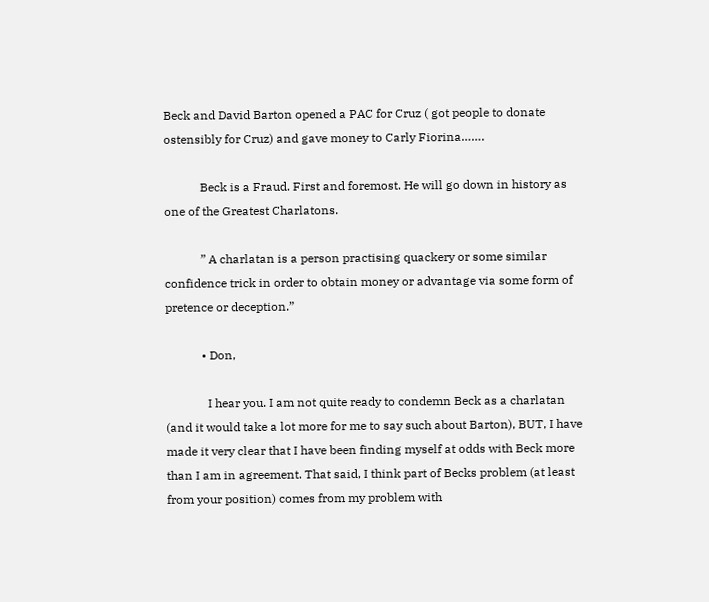Beck and David Barton opened a PAC for Cruz ( got people to donate ostensibly for Cruz) and gave money to Carly Fiorina…….

            Beck is a Fraud. First and foremost. He will go down in history as one of the Greatest Charlatons.

            ” A charlatan is a person practising quackery or some similar confidence trick in order to obtain money or advantage via some form of pretence or deception.”

            • Don,

              I hear you. I am not quite ready to condemn Beck as a charlatan (and it would take a lot more for me to say such about Barton), BUT, I have made it very clear that I have been finding myself at odds with Beck more than I am in agreement. That said, I think part of Becks problem (at least from your position) comes from my problem with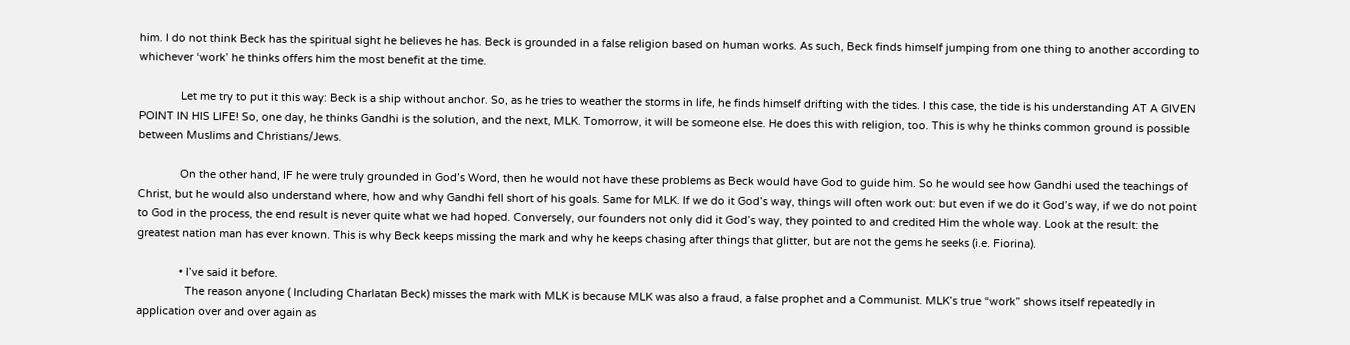him. I do not think Beck has the spiritual sight he believes he has. Beck is grounded in a false religion based on human works. As such, Beck finds himself jumping from one thing to another according to whichever ‘work’ he thinks offers him the most benefit at the time.

              Let me try to put it this way: Beck is a ship without anchor. So, as he tries to weather the storms in life, he finds himself drifting with the tides. I this case, the tide is his understanding AT A GIVEN POINT IN HIS LIFE! So, one day, he thinks Gandhi is the solution, and the next, MLK. Tomorrow, it will be someone else. He does this with religion, too. This is why he thinks common ground is possible between Muslims and Christians/Jews.

              On the other hand, IF he were truly grounded in God’s Word, then he would not have these problems as Beck would have God to guide him. So he would see how Gandhi used the teachings of Christ, but he would also understand where, how and why Gandhi fell short of his goals. Same for MLK. If we do it God’s way, things will often work out: but even if we do it God’s way, if we do not point to God in the process, the end result is never quite what we had hoped. Conversely, our founders not only did it God’s way, they pointed to and credited Him the whole way. Look at the result: the greatest nation man has ever known. This is why Beck keeps missing the mark and why he keeps chasing after things that glitter, but are not the gems he seeks (i.e. Fiorina).

              • I’ve said it before.
                The reason anyone ( Including Charlatan Beck) misses the mark with MLK is because MLK was also a fraud, a false prophet and a Communist. MLK’s true “work” shows itself repeatedly in application over and over again as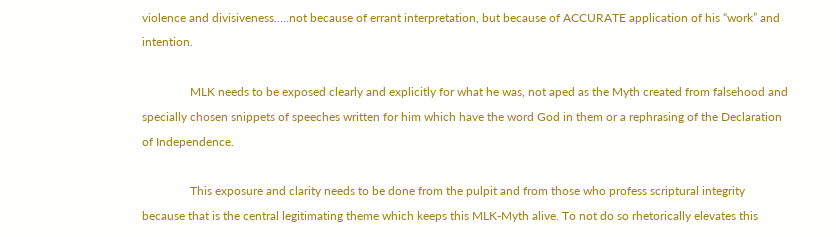violence and divisiveness…..not because of errant interpretation, but because of ACCURATE application of his “work” and intention.

                MLK needs to be exposed clearly and explicitly for what he was, not aped as the Myth created from falsehood and specially chosen snippets of speeches written for him which have the word God in them or a rephrasing of the Declaration of Independence.

                This exposure and clarity needs to be done from the pulpit and from those who profess scriptural integrity because that is the central legitimating theme which keeps this MLK-Myth alive. To not do so rhetorically elevates this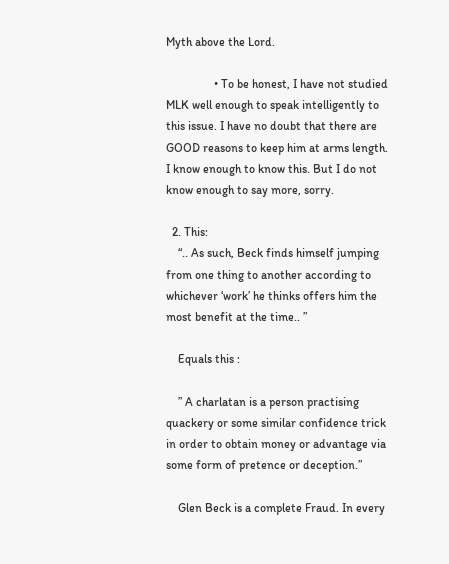Myth above the Lord.

                • To be honest, I have not studied MLK well enough to speak intelligently to this issue. I have no doubt that there are GOOD reasons to keep him at arms length. I know enough to know this. But I do not know enough to say more, sorry.

  2. This:
    “.. As such, Beck finds himself jumping from one thing to another according to whichever ‘work’ he thinks offers him the most benefit at the time.. ”

    Equals this :

    ” A charlatan is a person practising quackery or some similar confidence trick in order to obtain money or advantage via some form of pretence or deception.”

    Glen Beck is a complete Fraud. In every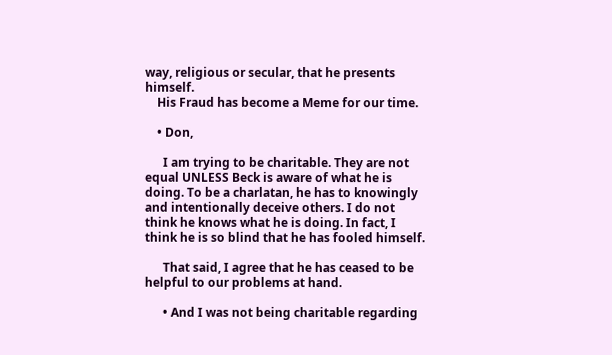way, religious or secular, that he presents himself.
    His Fraud has become a Meme for our time.

    • Don,

      I am trying to be charitable. They are not equal UNLESS Beck is aware of what he is doing. To be a charlatan, he has to knowingly and intentionally deceive others. I do not think he knows what he is doing. In fact, I think he is so blind that he has fooled himself.

      That said, I agree that he has ceased to be helpful to our problems at hand.

      • And I was not being charitable regarding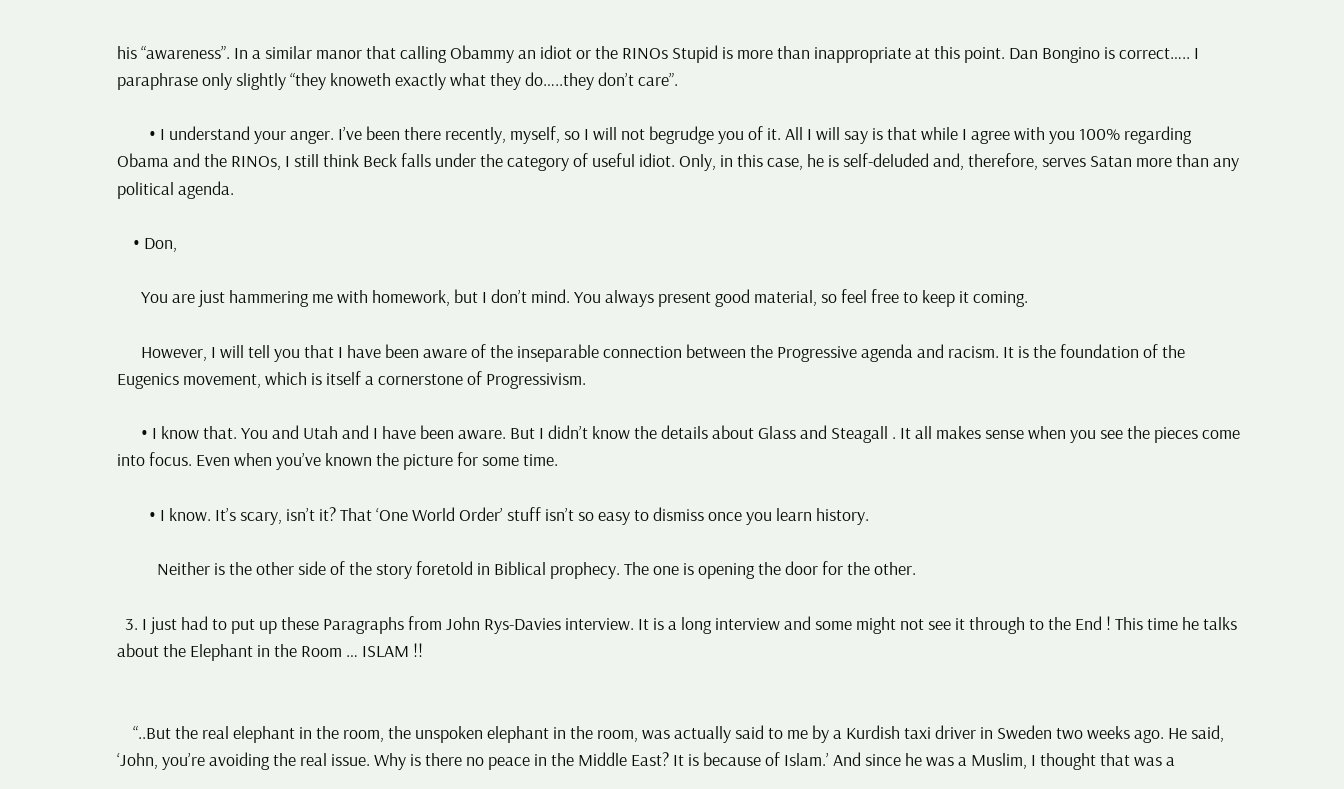his “awareness”. In a similar manor that calling Obammy an idiot or the RINOs Stupid is more than inappropriate at this point. Dan Bongino is correct….. I paraphrase only slightly “they knoweth exactly what they do…..they don’t care”.

        • I understand your anger. I’ve been there recently, myself, so I will not begrudge you of it. All I will say is that while I agree with you 100% regarding Obama and the RINOs, I still think Beck falls under the category of useful idiot. Only, in this case, he is self-deluded and, therefore, serves Satan more than any political agenda.

    • Don,

      You are just hammering me with homework, but I don’t mind. You always present good material, so feel free to keep it coming.

      However, I will tell you that I have been aware of the inseparable connection between the Progressive agenda and racism. It is the foundation of the Eugenics movement, which is itself a cornerstone of Progressivism.

      • I know that. You and Utah and I have been aware. But I didn’t know the details about Glass and Steagall . It all makes sense when you see the pieces come into focus. Even when you’ve known the picture for some time.

        • I know. It’s scary, isn’t it? That ‘One World Order’ stuff isn’t so easy to dismiss once you learn history.

          Neither is the other side of the story foretold in Biblical prophecy. The one is opening the door for the other.

  3. I just had to put up these Paragraphs from John Rys-Davies interview. It is a long interview and some might not see it through to the End ! This time he talks about the Elephant in the Room … ISLAM !!


    “..But the real elephant in the room, the unspoken elephant in the room, was actually said to me by a Kurdish taxi driver in Sweden two weeks ago. He said, ‘John, you’re avoiding the real issue. Why is there no peace in the Middle East? It is because of Islam.’ And since he was a Muslim, I thought that was a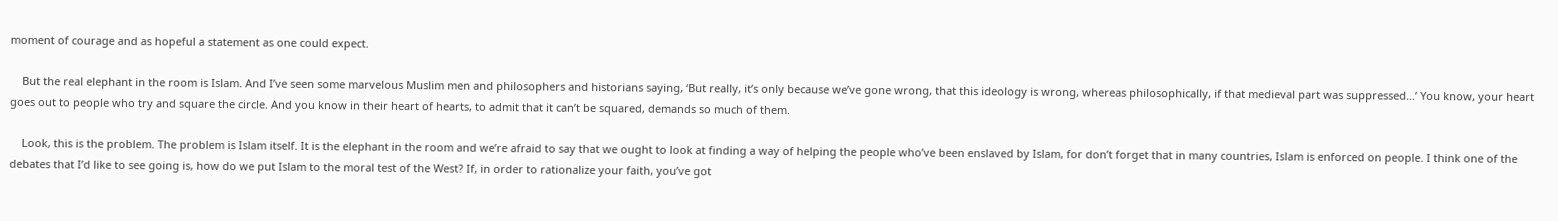moment of courage and as hopeful a statement as one could expect.

    But the real elephant in the room is Islam. And I’ve seen some marvelous Muslim men and philosophers and historians saying, ‘But really, it’s only because we’ve gone wrong, that this ideology is wrong, whereas philosophically, if that medieval part was suppressed…’ You know, your heart goes out to people who try and square the circle. And you know in their heart of hearts, to admit that it can’t be squared, demands so much of them.

    Look, this is the problem. The problem is Islam itself. It is the elephant in the room and we’re afraid to say that we ought to look at finding a way of helping the people who’ve been enslaved by Islam, for don’t forget that in many countries, Islam is enforced on people. I think one of the debates that I’d like to see going is, how do we put Islam to the moral test of the West? If, in order to rationalize your faith, you’ve got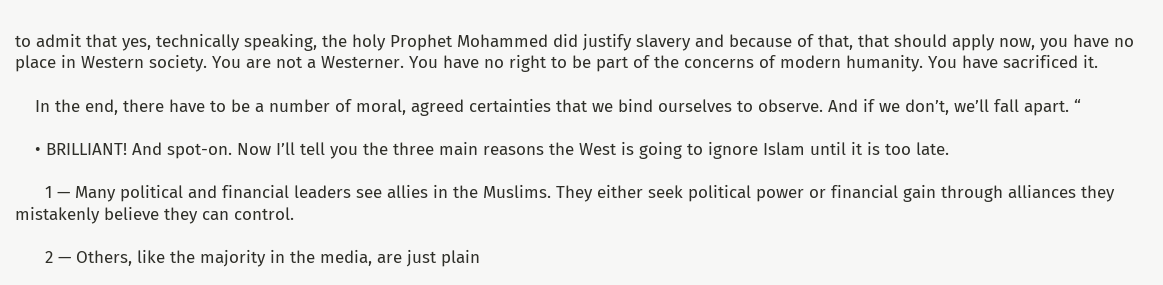to admit that yes, technically speaking, the holy Prophet Mohammed did justify slavery and because of that, that should apply now, you have no place in Western society. You are not a Westerner. You have no right to be part of the concerns of modern humanity. You have sacrificed it.

    In the end, there have to be a number of moral, agreed certainties that we bind ourselves to observe. And if we don’t, we’ll fall apart. “

    • BRILLIANT! And spot-on. Now I’ll tell you the three main reasons the West is going to ignore Islam until it is too late.

      1 — Many political and financial leaders see allies in the Muslims. They either seek political power or financial gain through alliances they mistakenly believe they can control.

      2 — Others, like the majority in the media, are just plain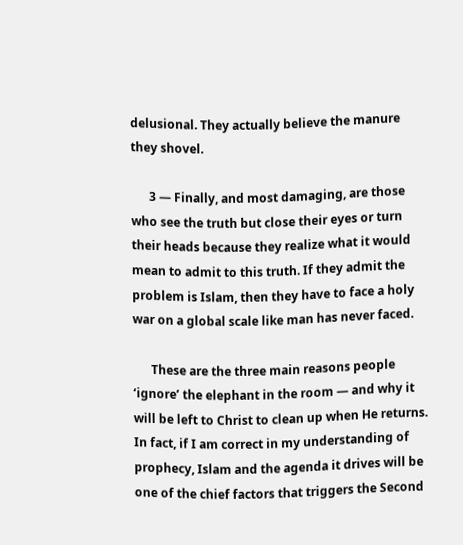delusional. They actually believe the manure they shovel.

      3 — Finally, and most damaging, are those who see the truth but close their eyes or turn their heads because they realize what it would mean to admit to this truth. If they admit the problem is Islam, then they have to face a holy war on a global scale like man has never faced.

      These are the three main reasons people ‘ignore’ the elephant in the room — and why it will be left to Christ to clean up when He returns. In fact, if I am correct in my understanding of prophecy, Islam and the agenda it drives will be one of the chief factors that triggers the Second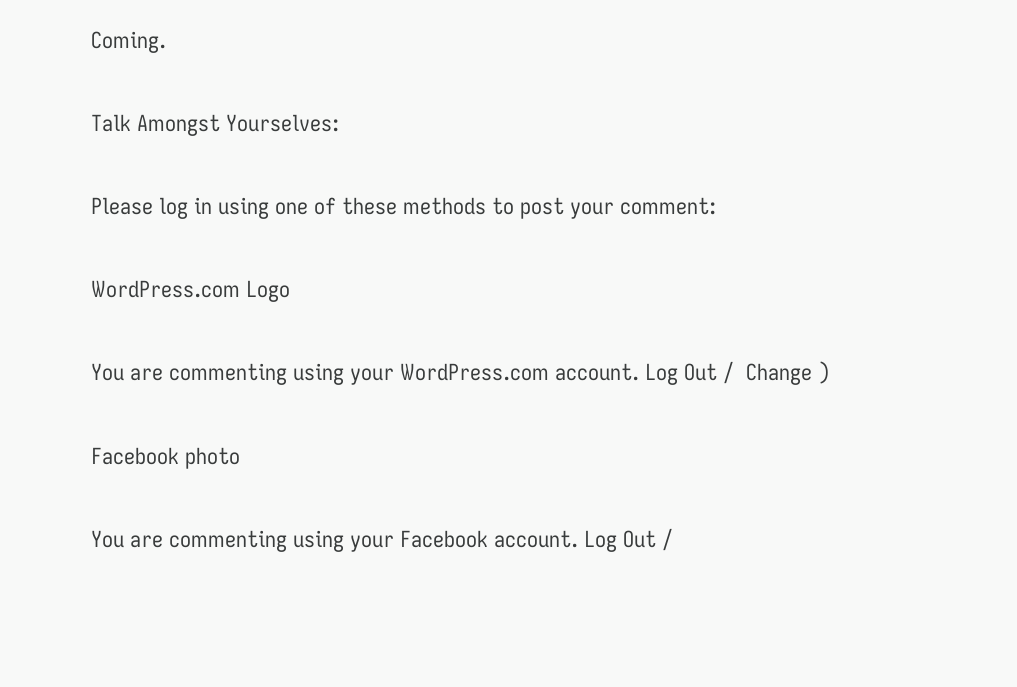Coming.

Talk Amongst Yourselves:

Please log in using one of these methods to post your comment:

WordPress.com Logo

You are commenting using your WordPress.com account. Log Out /  Change )

Facebook photo

You are commenting using your Facebook account. Log Out /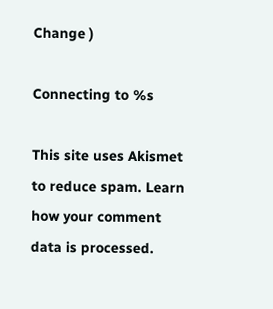Change )

Connecting to %s

This site uses Akismet to reduce spam. Learn how your comment data is processed.